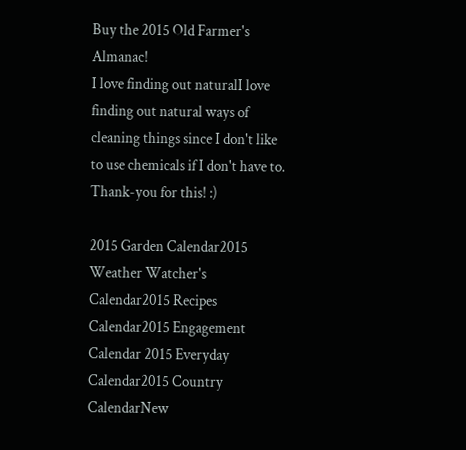Buy the 2015 Old Farmer's Almanac!
I love finding out naturalI love finding out natural ways of cleaning things since I don't like to use chemicals if I don't have to. Thank-you for this! :)

2015 Garden Calendar2015 Weather Watcher's Calendar2015 Recipes Calendar2015 Engagement Calendar 2015 Everyday Calendar2015 Country CalendarNew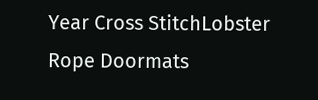Year Cross StitchLobster Rope Doormats